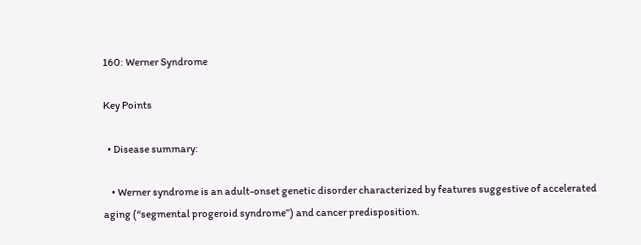160: Werner Syndrome

Key Points

  • Disease summary:

    • Werner syndrome is an adult-onset genetic disorder characterized by features suggestive of accelerated aging (“segmental progeroid syndrome”) and cancer predisposition.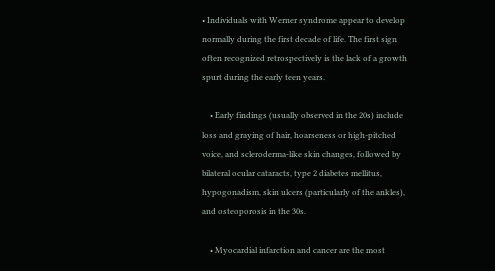• Individuals with Werner syndrome appear to develop normally during the first decade of life. The first sign often recognized retrospectively is the lack of a growth spurt during the early teen years.

    • Early findings (usually observed in the 20s) include loss and graying of hair, hoarseness or high-pitched voice, and scleroderma-like skin changes, followed by bilateral ocular cataracts, type 2 diabetes mellitus, hypogonadism, skin ulcers (particularly of the ankles), and osteoporosis in the 30s.

    • Myocardial infarction and cancer are the most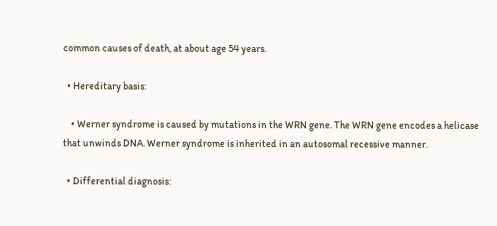common causes of death, at about age 54 years.

  • Hereditary basis:

    • Werner syndrome is caused by mutations in the WRN gene. The WRN gene encodes a helicase that unwinds DNA. Werner syndrome is inherited in an autosomal recessive manner.

  • Differential diagnosis: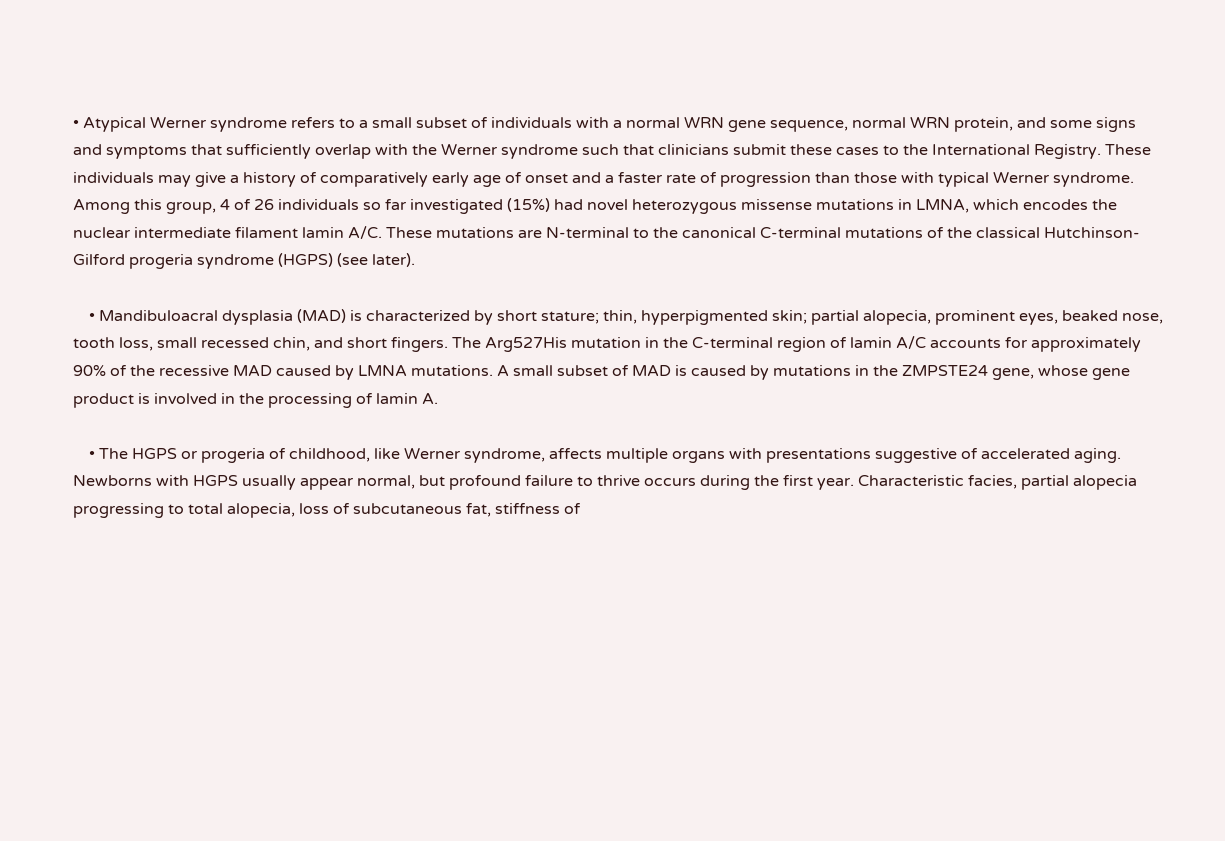• Atypical Werner syndrome refers to a small subset of individuals with a normal WRN gene sequence, normal WRN protein, and some signs and symptoms that sufficiently overlap with the Werner syndrome such that clinicians submit these cases to the International Registry. These individuals may give a history of comparatively early age of onset and a faster rate of progression than those with typical Werner syndrome. Among this group, 4 of 26 individuals so far investigated (15%) had novel heterozygous missense mutations in LMNA, which encodes the nuclear intermediate filament lamin A/C. These mutations are N-terminal to the canonical C-terminal mutations of the classical Hutchinson-Gilford progeria syndrome (HGPS) (see later).

    • Mandibuloacral dysplasia (MAD) is characterized by short stature; thin, hyperpigmented skin; partial alopecia, prominent eyes, beaked nose, tooth loss, small recessed chin, and short fingers. The Arg527His mutation in the C-terminal region of lamin A/C accounts for approximately 90% of the recessive MAD caused by LMNA mutations. A small subset of MAD is caused by mutations in the ZMPSTE24 gene, whose gene product is involved in the processing of lamin A.

    • The HGPS or progeria of childhood, like Werner syndrome, affects multiple organs with presentations suggestive of accelerated aging. Newborns with HGPS usually appear normal, but profound failure to thrive occurs during the first year. Characteristic facies, partial alopecia progressing to total alopecia, loss of subcutaneous fat, stiffness of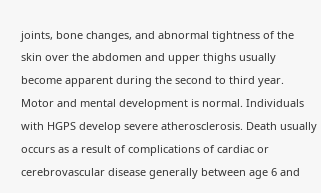joints, bone changes, and abnormal tightness of the skin over the abdomen and upper thighs usually become apparent during the second to third year. Motor and mental development is normal. Individuals with HGPS develop severe atherosclerosis. Death usually occurs as a result of complications of cardiac or cerebrovascular disease generally between age 6 and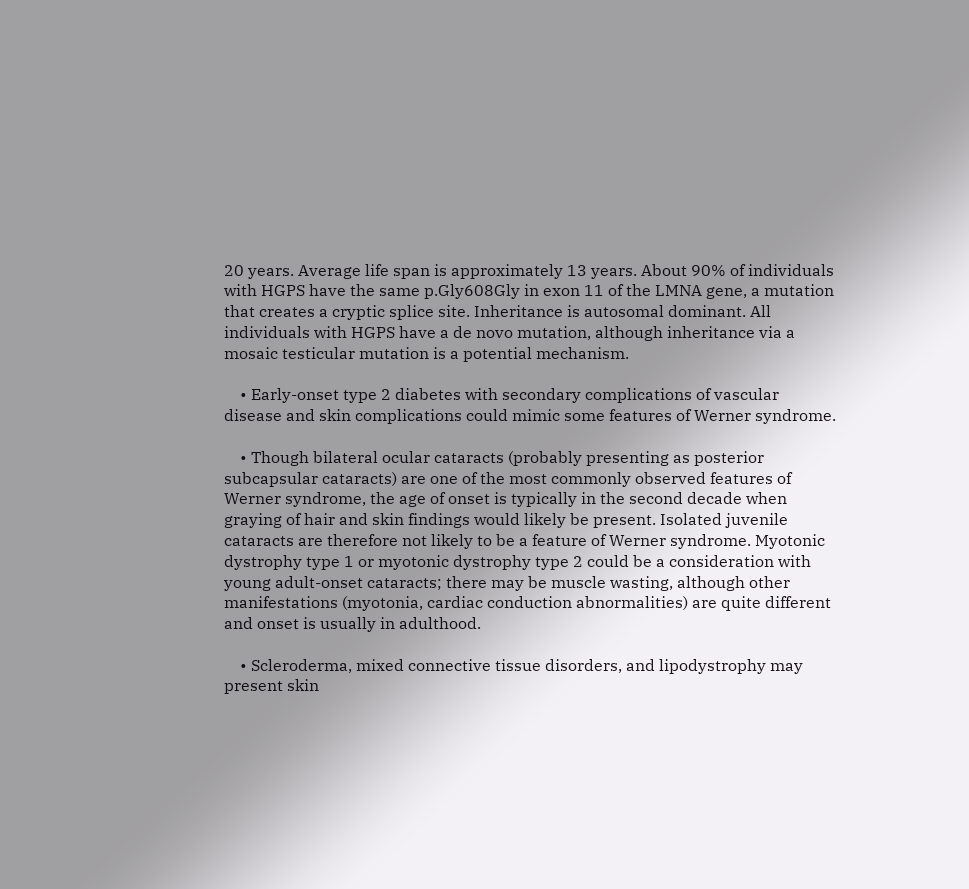20 years. Average life span is approximately 13 years. About 90% of individuals with HGPS have the same p.Gly608Gly in exon 11 of the LMNA gene, a mutation that creates a cryptic splice site. Inheritance is autosomal dominant. All individuals with HGPS have a de novo mutation, although inheritance via a mosaic testicular mutation is a potential mechanism.

    • Early-onset type 2 diabetes with secondary complications of vascular disease and skin complications could mimic some features of Werner syndrome.

    • Though bilateral ocular cataracts (probably presenting as posterior subcapsular cataracts) are one of the most commonly observed features of Werner syndrome, the age of onset is typically in the second decade when graying of hair and skin findings would likely be present. Isolated juvenile cataracts are therefore not likely to be a feature of Werner syndrome. Myotonic dystrophy type 1 or myotonic dystrophy type 2 could be a consideration with young adult-onset cataracts; there may be muscle wasting, although other manifestations (myotonia, cardiac conduction abnormalities) are quite different and onset is usually in adulthood.

    • Scleroderma, mixed connective tissue disorders, and lipodystrophy may present skin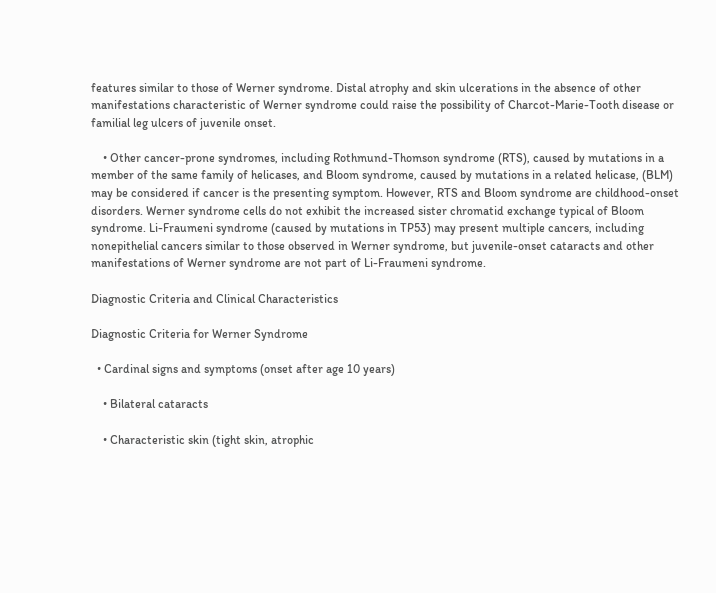features similar to those of Werner syndrome. Distal atrophy and skin ulcerations in the absence of other manifestations characteristic of Werner syndrome could raise the possibility of Charcot-Marie-Tooth disease or familial leg ulcers of juvenile onset.

    • Other cancer-prone syndromes, including Rothmund-Thomson syndrome (RTS), caused by mutations in a member of the same family of helicases, and Bloom syndrome, caused by mutations in a related helicase, (BLM) may be considered if cancer is the presenting symptom. However, RTS and Bloom syndrome are childhood-onset disorders. Werner syndrome cells do not exhibit the increased sister chromatid exchange typical of Bloom syndrome. Li-Fraumeni syndrome (caused by mutations in TP53) may present multiple cancers, including nonepithelial cancers similar to those observed in Werner syndrome, but juvenile-onset cataracts and other manifestations of Werner syndrome are not part of Li-Fraumeni syndrome.

Diagnostic Criteria and Clinical Characteristics

Diagnostic Criteria for Werner Syndrome

  • Cardinal signs and symptoms (onset after age 10 years)

    • Bilateral cataracts

    • Characteristic skin (tight skin, atrophic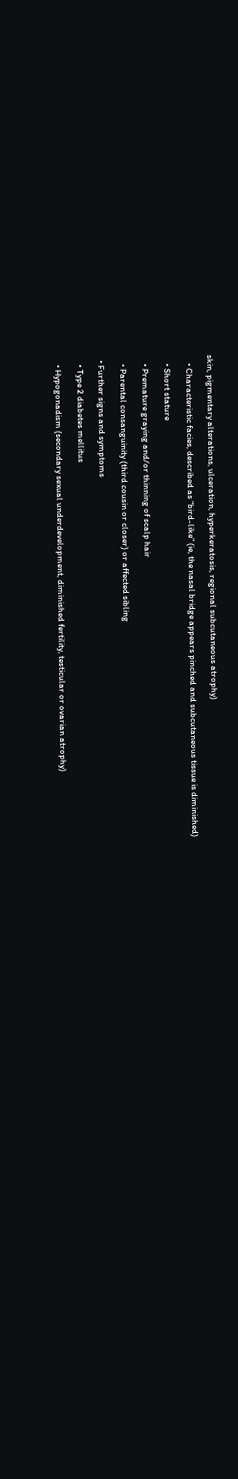skin, pigmentary alterations, ulceration, hyperkeratosis, regional subcutaneous atrophy)

    • Characteristic facies, described as “bird-like” (ie, the nasal bridge appears pinched and subcutaneous tissue is diminished)

    • Short stature

    • Premature graying and/or thinning of scalp hair

    • Parental consanguinity (third cousin or closer) or affected sibling

  • Further signs and symptoms

    • Type 2 diabetes mellitus

    • Hypogonadism (secondary sexual underdevelopment, diminished fertility, testicular or ovarian atrophy)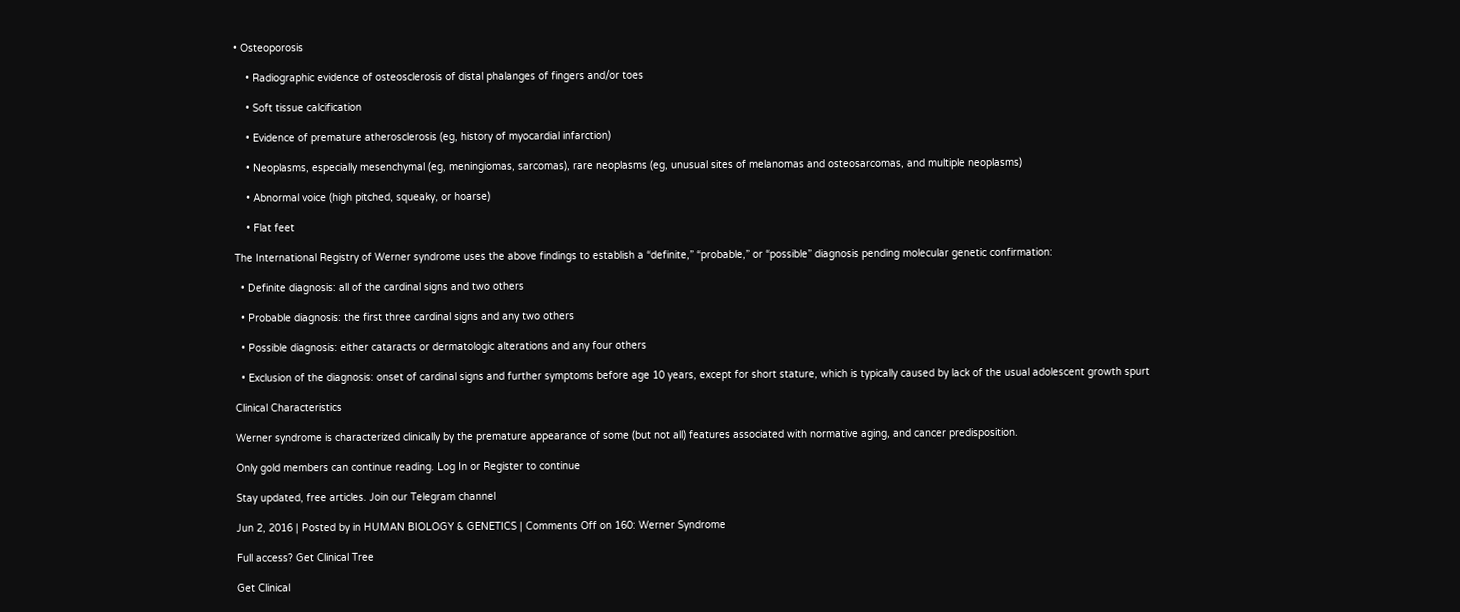• Osteoporosis

    • Radiographic evidence of osteosclerosis of distal phalanges of fingers and/or toes

    • Soft tissue calcification

    • Evidence of premature atherosclerosis (eg, history of myocardial infarction)

    • Neoplasms, especially mesenchymal (eg, meningiomas, sarcomas), rare neoplasms (eg, unusual sites of melanomas and osteosarcomas, and multiple neoplasms)

    • Abnormal voice (high pitched, squeaky, or hoarse)

    • Flat feet

The International Registry of Werner syndrome uses the above findings to establish a “definite,” “probable,” or “possible” diagnosis pending molecular genetic confirmation:

  • Definite diagnosis: all of the cardinal signs and two others

  • Probable diagnosis: the first three cardinal signs and any two others

  • Possible diagnosis: either cataracts or dermatologic alterations and any four others

  • Exclusion of the diagnosis: onset of cardinal signs and further symptoms before age 10 years, except for short stature, which is typically caused by lack of the usual adolescent growth spurt

Clinical Characteristics

Werner syndrome is characterized clinically by the premature appearance of some (but not all) features associated with normative aging, and cancer predisposition.

Only gold members can continue reading. Log In or Register to continue

Stay updated, free articles. Join our Telegram channel

Jun 2, 2016 | Posted by in HUMAN BIOLOGY & GENETICS | Comments Off on 160: Werner Syndrome

Full access? Get Clinical Tree

Get Clinical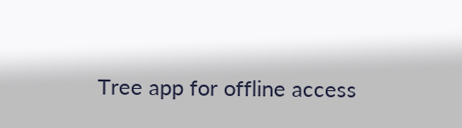Tree app for offline access